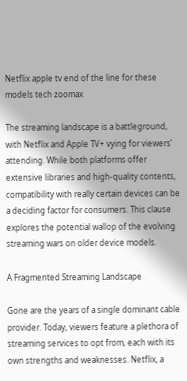Netflix apple tv end of the line for these models tech zoomax

The streaming landscape is a battleground, with Netflix and Apple TV+ vying for viewers’ attending. While both platforms offer extensive libraries and high-quality contents, compatibility with really certain devices can be a deciding factor for consumers. This clause explores the potential wallop of the evolving streaming wars on older device models.

A Fragmented Streaming Landscape

Gone are the years of a single dominant cable provider. Today, viewers feature a plethora of streaming services to opt from, each with its own strengths and weaknesses. Netflix, a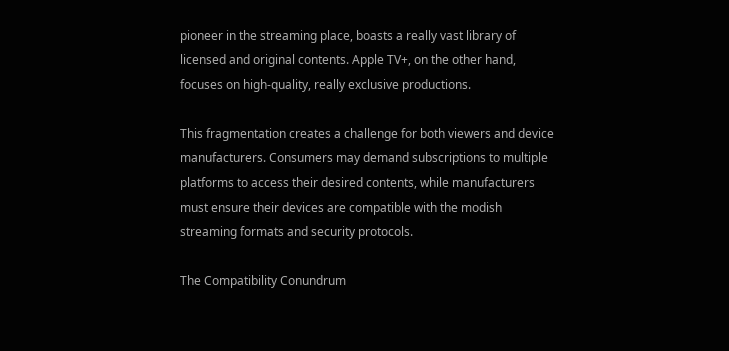pioneer in the streaming place, boasts a really vast library of licensed and original contents. Apple TV+, on the other hand, focuses on high-quality, really exclusive productions.

This fragmentation creates a challenge for both viewers and device manufacturers. Consumers may demand subscriptions to multiple platforms to access their desired contents, while manufacturers must ensure their devices are compatible with the modish streaming formats and security protocols.

The Compatibility Conundrum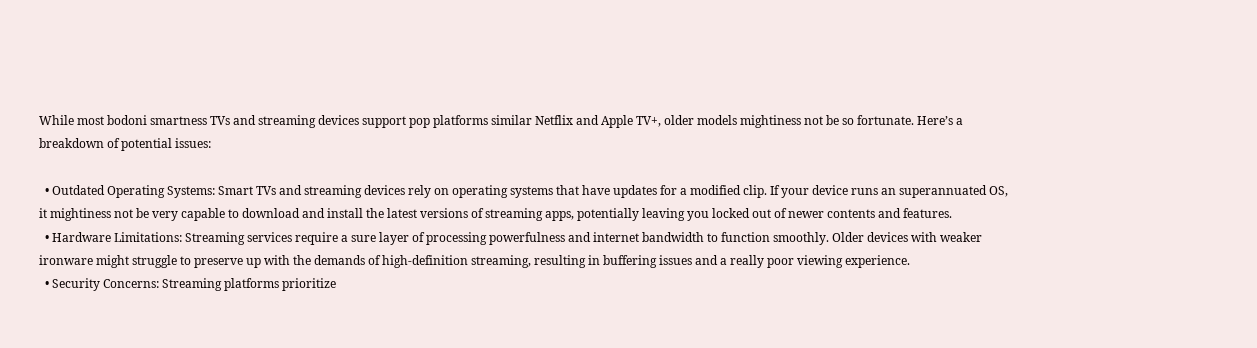While most bodoni smartness TVs and streaming devices support pop platforms similar Netflix and Apple TV+, older models mightiness not be so fortunate. Here’s a breakdown of potential issues:

  • Outdated Operating Systems: Smart TVs and streaming devices rely on operating systems that have updates for a modified clip. If your device runs an superannuated OS, it mightiness not be very capable to download and install the latest versions of streaming apps, potentially leaving you locked out of newer contents and features.
  • Hardware Limitations: Streaming services require a sure layer of processing powerfulness and internet bandwidth to function smoothly. Older devices with weaker ironware might struggle to preserve up with the demands of high-definition streaming, resulting in buffering issues and a really poor viewing experience.
  • Security Concerns: Streaming platforms prioritize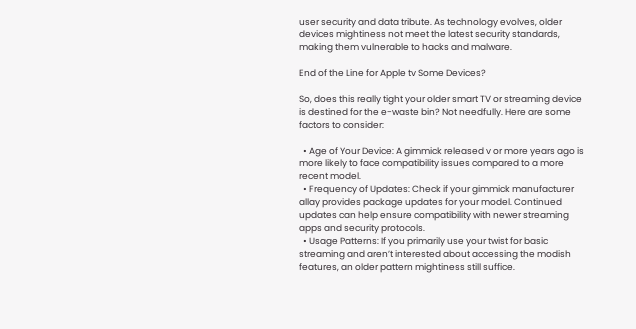user security and data tribute. As technology evolves, older devices mightiness not meet the latest security standards, making them vulnerable to hacks and malware.

End of the Line for Apple tv Some Devices?

So, does this really tight your older smart TV or streaming device is destined for the e-waste bin? Not needfully. Here are some factors to consider:

  • Age of Your Device: A gimmick released v or more years ago is more likely to face compatibility issues compared to a more recent model.
  • Frequency of Updates: Check if your gimmick manufacturer allay provides package updates for your model. Continued updates can help ensure compatibility with newer streaming apps and security protocols.
  • Usage Patterns: If you primarily use your twist for basic streaming and aren’t interested about accessing the modish features, an older pattern mightiness still suffice.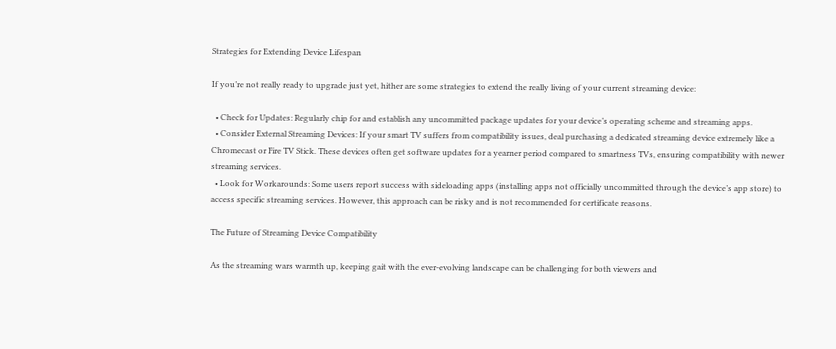Strategies for Extending Device Lifespan

If you’re not really ready to upgrade just yet, hither are some strategies to extend the really living of your current streaming device:

  • Check for Updates: Regularly chip for and establish any uncommitted package updates for your device’s operating scheme and streaming apps.
  • Consider External Streaming Devices: If your smart TV suffers from compatibility issues, deal purchasing a dedicated streaming device extremely like a Chromecast or Fire TV Stick. These devices often get software updates for a yearner period compared to smartness TVs, ensuring compatibility with newer streaming services.
  • Look for Workarounds: Some users report success with sideloading apps (installing apps not officially uncommitted through the device’s app store) to access specific streaming services. However, this approach can be risky and is not recommended for certificate reasons.

The Future of Streaming Device Compatibility

As the streaming wars warmth up, keeping gait with the ever-evolving landscape can be challenging for both viewers and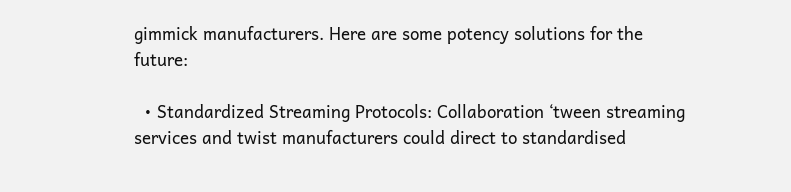gimmick manufacturers. Here are some potency solutions for the future:

  • Standardized Streaming Protocols: Collaboration ‘tween streaming services and twist manufacturers could direct to standardised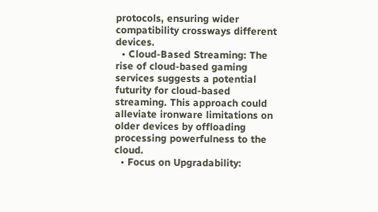protocols, ensuring wider compatibility crossways different devices.
  • Cloud-Based Streaming: The rise of cloud-based gaming services suggests a potential futurity for cloud-based streaming. This approach could alleviate ironware limitations on older devices by offloading processing powerfulness to the cloud.
  • Focus on Upgradability: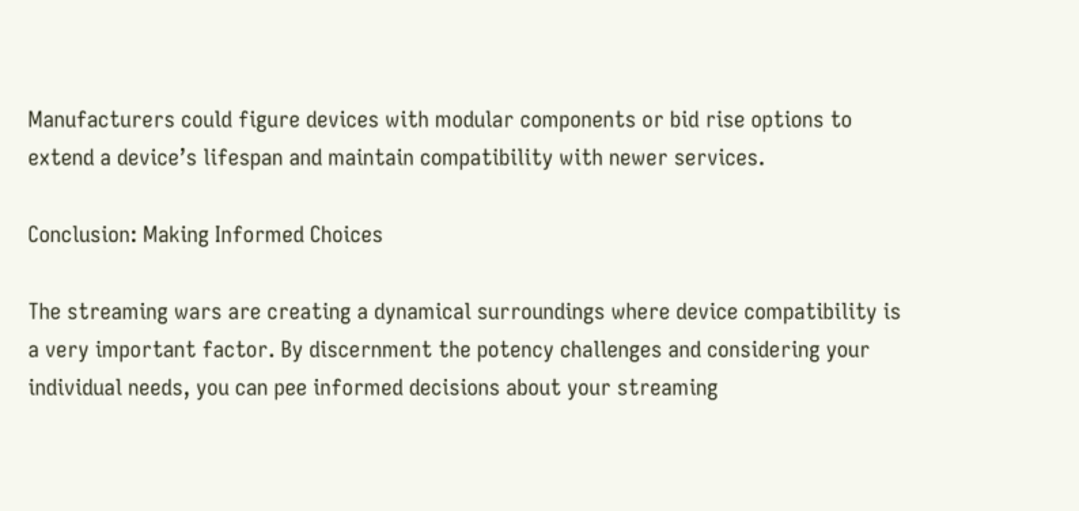Manufacturers could figure devices with modular components or bid rise options to extend a device’s lifespan and maintain compatibility with newer services.

Conclusion: Making Informed Choices

The streaming wars are creating a dynamical surroundings where device compatibility is a very important factor. By discernment the potency challenges and considering your individual needs, you can pee informed decisions about your streaming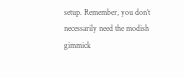setup. Remember, you don’t necessarily need the modish gimmick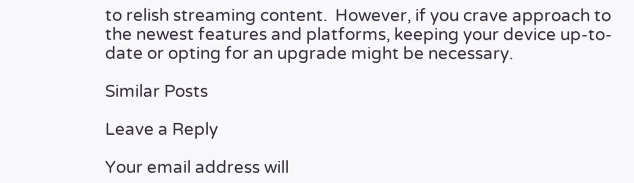to relish streaming content.  However, if you crave approach to the newest features and platforms, keeping your device up-to-date or opting for an upgrade might be necessary.

Similar Posts

Leave a Reply

Your email address will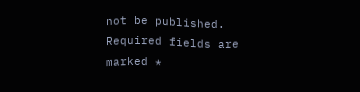not be published. Required fields are marked *